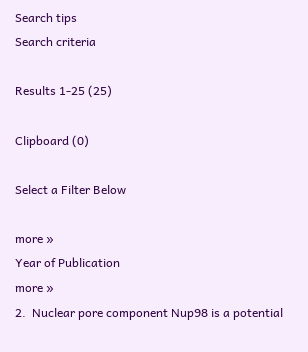Search tips
Search criteria

Results 1-25 (25)

Clipboard (0)

Select a Filter Below

more »
Year of Publication
more »
2.  Nuclear pore component Nup98 is a potential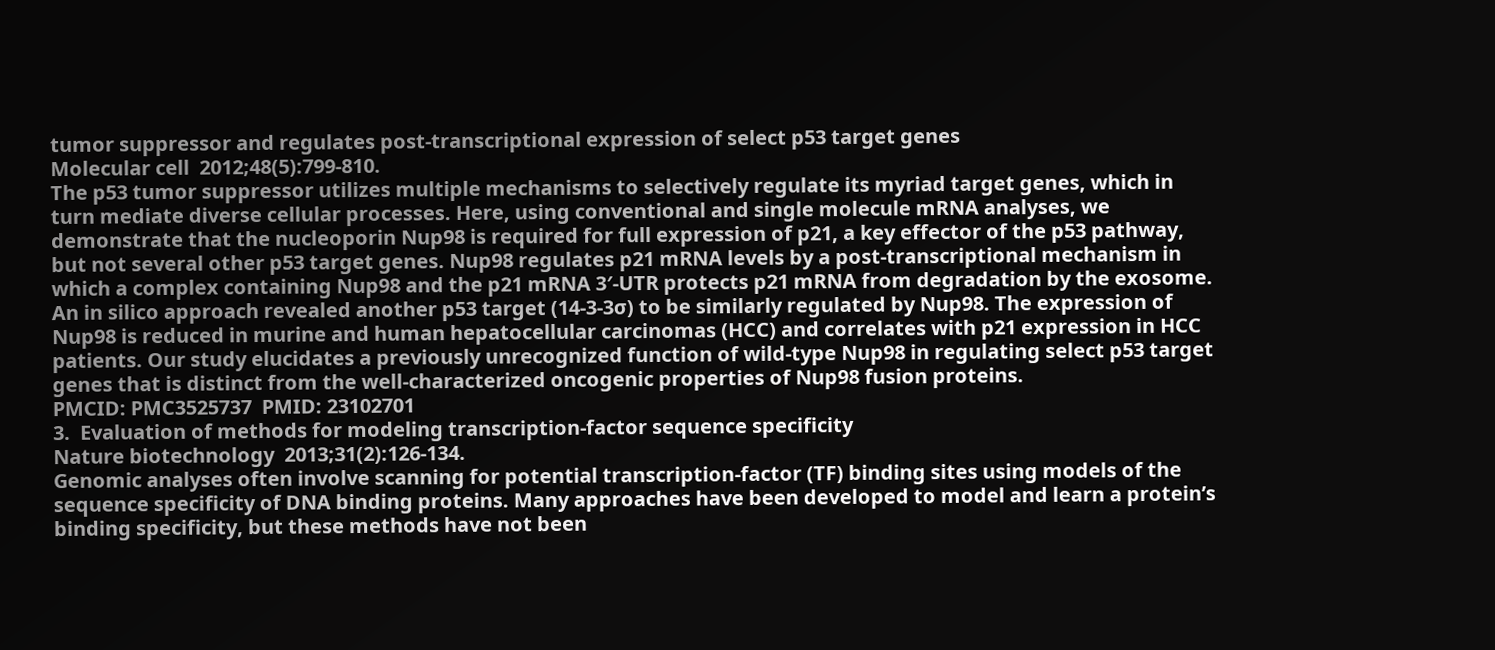tumor suppressor and regulates post-transcriptional expression of select p53 target genes
Molecular cell  2012;48(5):799-810.
The p53 tumor suppressor utilizes multiple mechanisms to selectively regulate its myriad target genes, which in turn mediate diverse cellular processes. Here, using conventional and single molecule mRNA analyses, we demonstrate that the nucleoporin Nup98 is required for full expression of p21, a key effector of the p53 pathway, but not several other p53 target genes. Nup98 regulates p21 mRNA levels by a post-transcriptional mechanism in which a complex containing Nup98 and the p21 mRNA 3′-UTR protects p21 mRNA from degradation by the exosome. An in silico approach revealed another p53 target (14-3-3σ) to be similarly regulated by Nup98. The expression of Nup98 is reduced in murine and human hepatocellular carcinomas (HCC) and correlates with p21 expression in HCC patients. Our study elucidates a previously unrecognized function of wild-type Nup98 in regulating select p53 target genes that is distinct from the well-characterized oncogenic properties of Nup98 fusion proteins.
PMCID: PMC3525737  PMID: 23102701
3.  Evaluation of methods for modeling transcription-factor sequence specificity
Nature biotechnology  2013;31(2):126-134.
Genomic analyses often involve scanning for potential transcription-factor (TF) binding sites using models of the sequence specificity of DNA binding proteins. Many approaches have been developed to model and learn a protein’s binding specificity, but these methods have not been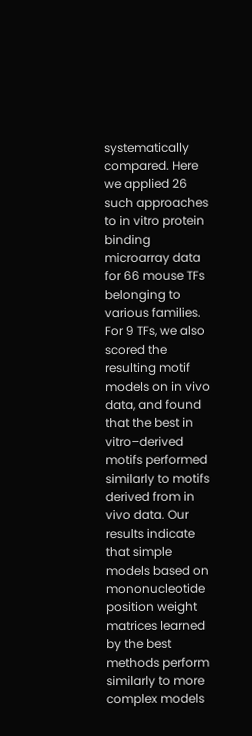systematically compared. Here we applied 26 such approaches to in vitro protein binding microarray data for 66 mouse TFs belonging to various families. For 9 TFs, we also scored the resulting motif models on in vivo data, and found that the best in vitro–derived motifs performed similarly to motifs derived from in vivo data. Our results indicate that simple models based on mononucleotide position weight matrices learned by the best methods perform similarly to more complex models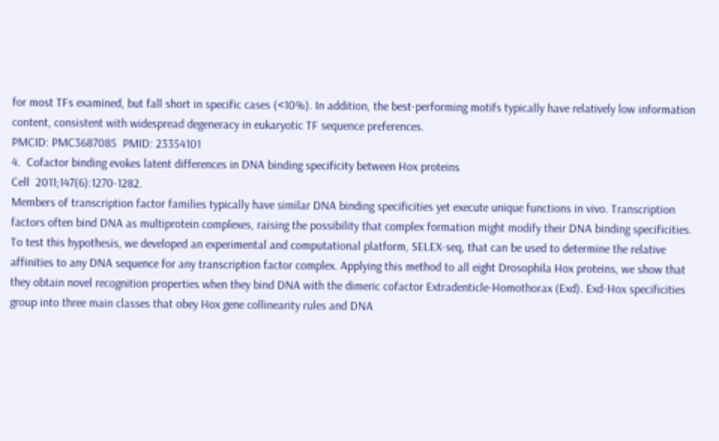for most TFs examined, but fall short in specific cases (<10%). In addition, the best-performing motifs typically have relatively low information content, consistent with widespread degeneracy in eukaryotic TF sequence preferences.
PMCID: PMC3687085  PMID: 23354101
4.  Cofactor binding evokes latent differences in DNA binding specificity between Hox proteins
Cell  2011;147(6):1270-1282.
Members of transcription factor families typically have similar DNA binding specificities yet execute unique functions in vivo. Transcription factors often bind DNA as multiprotein complexes, raising the possibility that complex formation might modify their DNA binding specificities. To test this hypothesis, we developed an experimental and computational platform, SELEX-seq, that can be used to determine the relative affinities to any DNA sequence for any transcription factor complex. Applying this method to all eight Drosophila Hox proteins, we show that they obtain novel recognition properties when they bind DNA with the dimeric cofactor Extradenticle-Homothorax (Exd). Exd-Hox specificities group into three main classes that obey Hox gene collinearity rules and DNA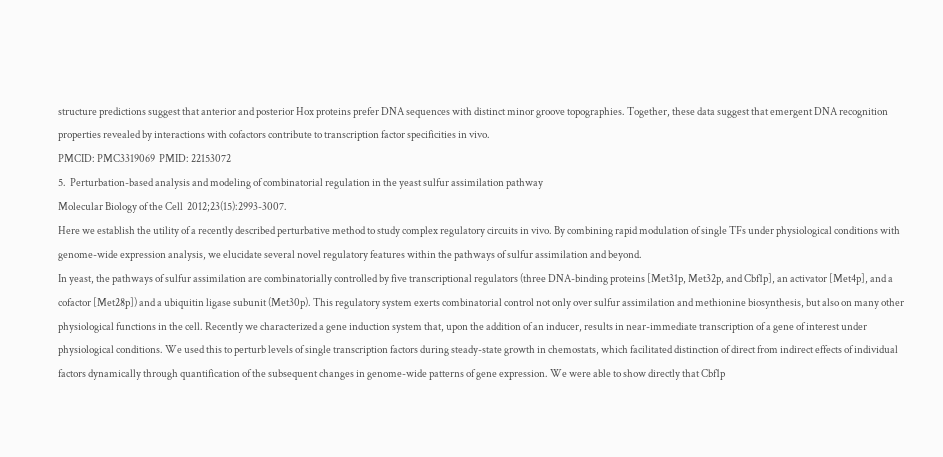structure predictions suggest that anterior and posterior Hox proteins prefer DNA sequences with distinct minor groove topographies. Together, these data suggest that emergent DNA recognition properties revealed by interactions with cofactors contribute to transcription factor specificities in vivo.
PMCID: PMC3319069  PMID: 22153072
5.  Perturbation-based analysis and modeling of combinatorial regulation in the yeast sulfur assimilation pathway
Molecular Biology of the Cell  2012;23(15):2993-3007.
Here we establish the utility of a recently described perturbative method to study complex regulatory circuits in vivo. By combining rapid modulation of single TFs under physiological conditions with genome-wide expression analysis, we elucidate several novel regulatory features within the pathways of sulfur assimilation and beyond.
In yeast, the pathways of sulfur assimilation are combinatorially controlled by five transcriptional regulators (three DNA-binding proteins [Met31p, Met32p, and Cbf1p], an activator [Met4p], and a cofactor [Met28p]) and a ubiquitin ligase subunit (Met30p). This regulatory system exerts combinatorial control not only over sulfur assimilation and methionine biosynthesis, but also on many other physiological functions in the cell. Recently we characterized a gene induction system that, upon the addition of an inducer, results in near-immediate transcription of a gene of interest under physiological conditions. We used this to perturb levels of single transcription factors during steady-state growth in chemostats, which facilitated distinction of direct from indirect effects of individual factors dynamically through quantification of the subsequent changes in genome-wide patterns of gene expression. We were able to show directly that Cbf1p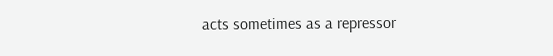acts sometimes as a repressor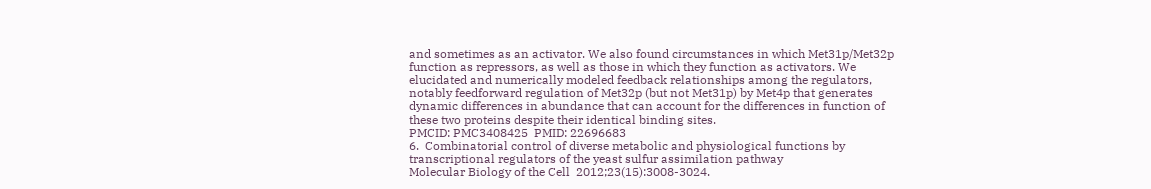and sometimes as an activator. We also found circumstances in which Met31p/Met32p function as repressors, as well as those in which they function as activators. We elucidated and numerically modeled feedback relationships among the regulators, notably feedforward regulation of Met32p (but not Met31p) by Met4p that generates dynamic differences in abundance that can account for the differences in function of these two proteins despite their identical binding sites.
PMCID: PMC3408425  PMID: 22696683
6.  Combinatorial control of diverse metabolic and physiological functions by transcriptional regulators of the yeast sulfur assimilation pathway
Molecular Biology of the Cell  2012;23(15):3008-3024.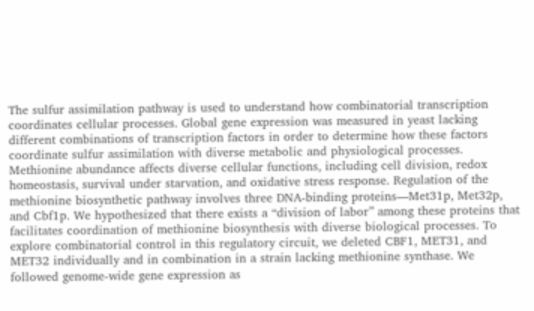The sulfur assimilation pathway is used to understand how combinatorial transcription coordinates cellular processes. Global gene expression was measured in yeast lacking different combinations of transcription factors in order to determine how these factors coordinate sulfur assimilation with diverse metabolic and physiological processes.
Methionine abundance affects diverse cellular functions, including cell division, redox homeostasis, survival under starvation, and oxidative stress response. Regulation of the methionine biosynthetic pathway involves three DNA-binding proteins—Met31p, Met32p, and Cbf1p. We hypothesized that there exists a “division of labor” among these proteins that facilitates coordination of methionine biosynthesis with diverse biological processes. To explore combinatorial control in this regulatory circuit, we deleted CBF1, MET31, and MET32 individually and in combination in a strain lacking methionine synthase. We followed genome-wide gene expression as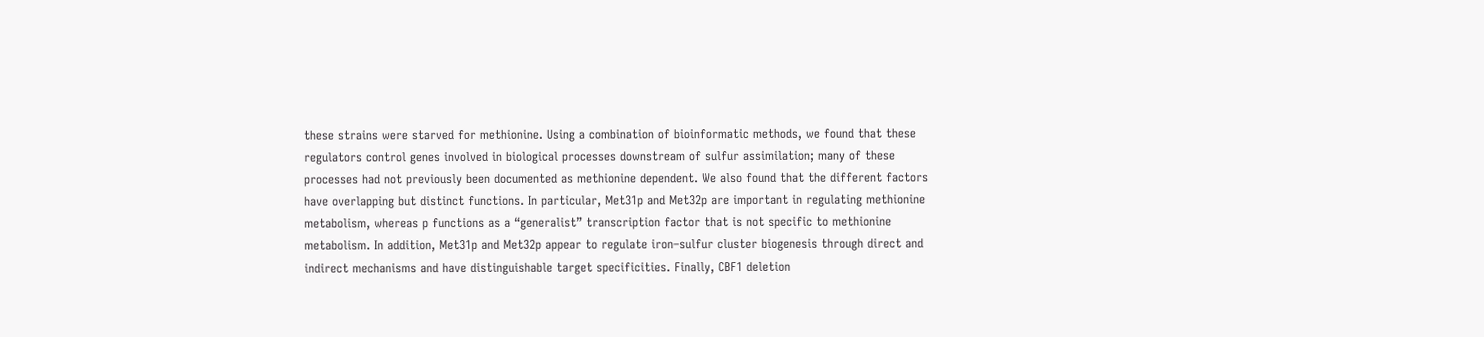these strains were starved for methionine. Using a combination of bioinformatic methods, we found that these regulators control genes involved in biological processes downstream of sulfur assimilation; many of these processes had not previously been documented as methionine dependent. We also found that the different factors have overlapping but distinct functions. In particular, Met31p and Met32p are important in regulating methionine metabolism, whereas p functions as a “generalist” transcription factor that is not specific to methionine metabolism. In addition, Met31p and Met32p appear to regulate iron–sulfur cluster biogenesis through direct and indirect mechanisms and have distinguishable target specificities. Finally, CBF1 deletion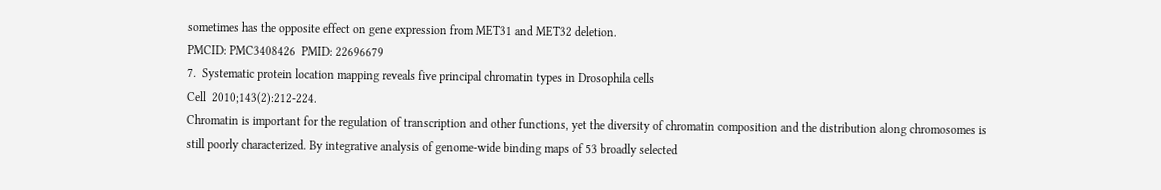sometimes has the opposite effect on gene expression from MET31 and MET32 deletion.
PMCID: PMC3408426  PMID: 22696679
7.  Systematic protein location mapping reveals five principal chromatin types in Drosophila cells
Cell  2010;143(2):212-224.
Chromatin is important for the regulation of transcription and other functions, yet the diversity of chromatin composition and the distribution along chromosomes is still poorly characterized. By integrative analysis of genome-wide binding maps of 53 broadly selected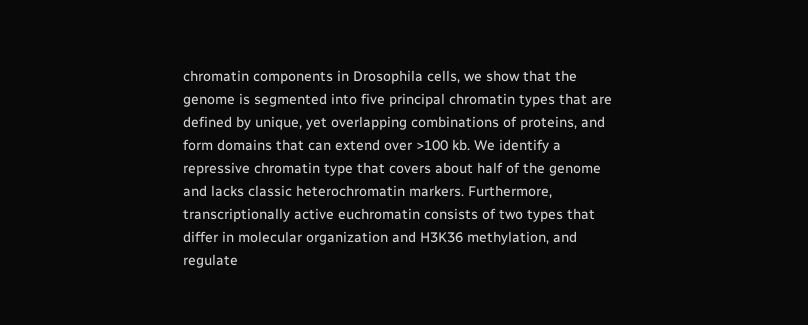chromatin components in Drosophila cells, we show that the genome is segmented into five principal chromatin types that are defined by unique, yet overlapping combinations of proteins, and form domains that can extend over >100 kb. We identify a repressive chromatin type that covers about half of the genome and lacks classic heterochromatin markers. Furthermore, transcriptionally active euchromatin consists of two types that differ in molecular organization and H3K36 methylation, and regulate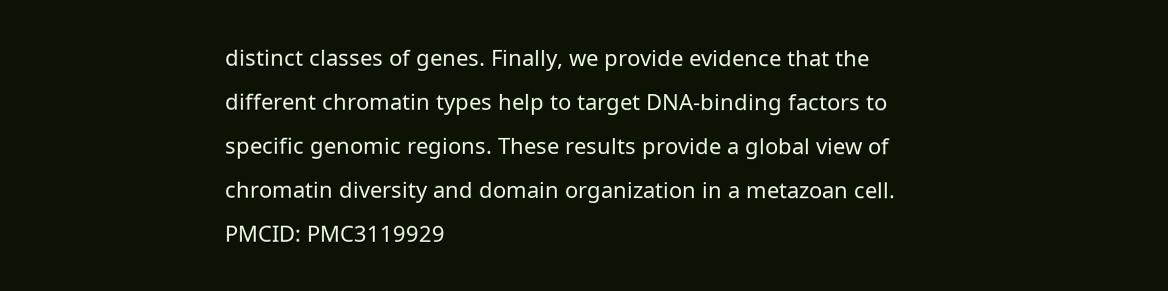distinct classes of genes. Finally, we provide evidence that the different chromatin types help to target DNA-binding factors to specific genomic regions. These results provide a global view of chromatin diversity and domain organization in a metazoan cell.
PMCID: PMC3119929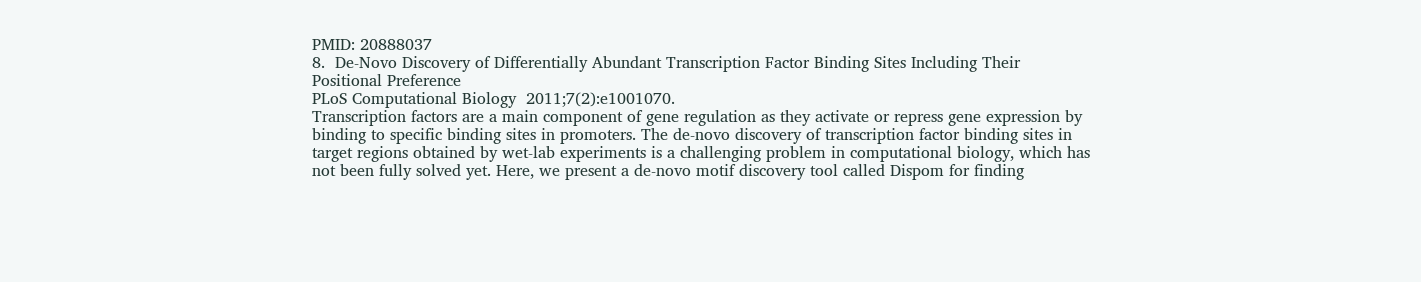PMID: 20888037
8.  De-Novo Discovery of Differentially Abundant Transcription Factor Binding Sites Including Their Positional Preference
PLoS Computational Biology  2011;7(2):e1001070.
Transcription factors are a main component of gene regulation as they activate or repress gene expression by binding to specific binding sites in promoters. The de-novo discovery of transcription factor binding sites in target regions obtained by wet-lab experiments is a challenging problem in computational biology, which has not been fully solved yet. Here, we present a de-novo motif discovery tool called Dispom for finding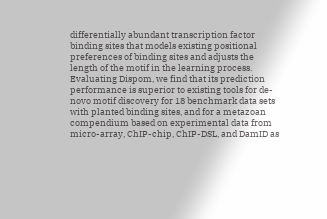differentially abundant transcription factor binding sites that models existing positional preferences of binding sites and adjusts the length of the motif in the learning process. Evaluating Dispom, we find that its prediction performance is superior to existing tools for de-novo motif discovery for 18 benchmark data sets with planted binding sites, and for a metazoan compendium based on experimental data from micro-array, ChIP-chip, ChIP-DSL, and DamID as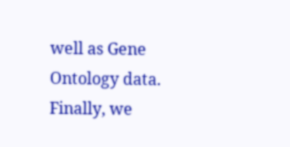well as Gene Ontology data. Finally, we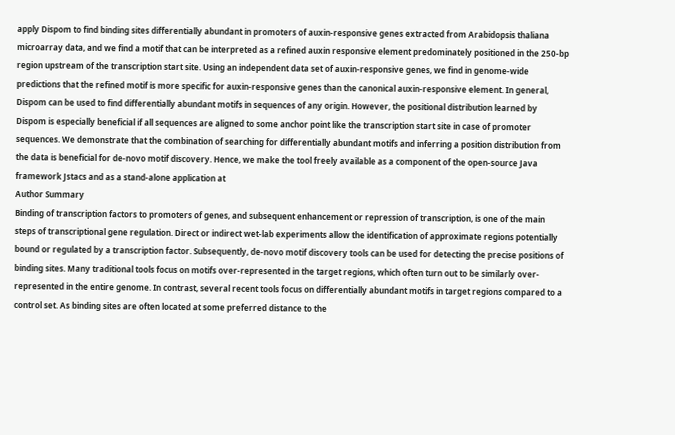apply Dispom to find binding sites differentially abundant in promoters of auxin-responsive genes extracted from Arabidopsis thaliana microarray data, and we find a motif that can be interpreted as a refined auxin responsive element predominately positioned in the 250-bp region upstream of the transcription start site. Using an independent data set of auxin-responsive genes, we find in genome-wide predictions that the refined motif is more specific for auxin-responsive genes than the canonical auxin-responsive element. In general, Dispom can be used to find differentially abundant motifs in sequences of any origin. However, the positional distribution learned by Dispom is especially beneficial if all sequences are aligned to some anchor point like the transcription start site in case of promoter sequences. We demonstrate that the combination of searching for differentially abundant motifs and inferring a position distribution from the data is beneficial for de-novo motif discovery. Hence, we make the tool freely available as a component of the open-source Java framework Jstacs and as a stand-alone application at
Author Summary
Binding of transcription factors to promoters of genes, and subsequent enhancement or repression of transcription, is one of the main steps of transcriptional gene regulation. Direct or indirect wet-lab experiments allow the identification of approximate regions potentially bound or regulated by a transcription factor. Subsequently, de-novo motif discovery tools can be used for detecting the precise positions of binding sites. Many traditional tools focus on motifs over-represented in the target regions, which often turn out to be similarly over-represented in the entire genome. In contrast, several recent tools focus on differentially abundant motifs in target regions compared to a control set. As binding sites are often located at some preferred distance to the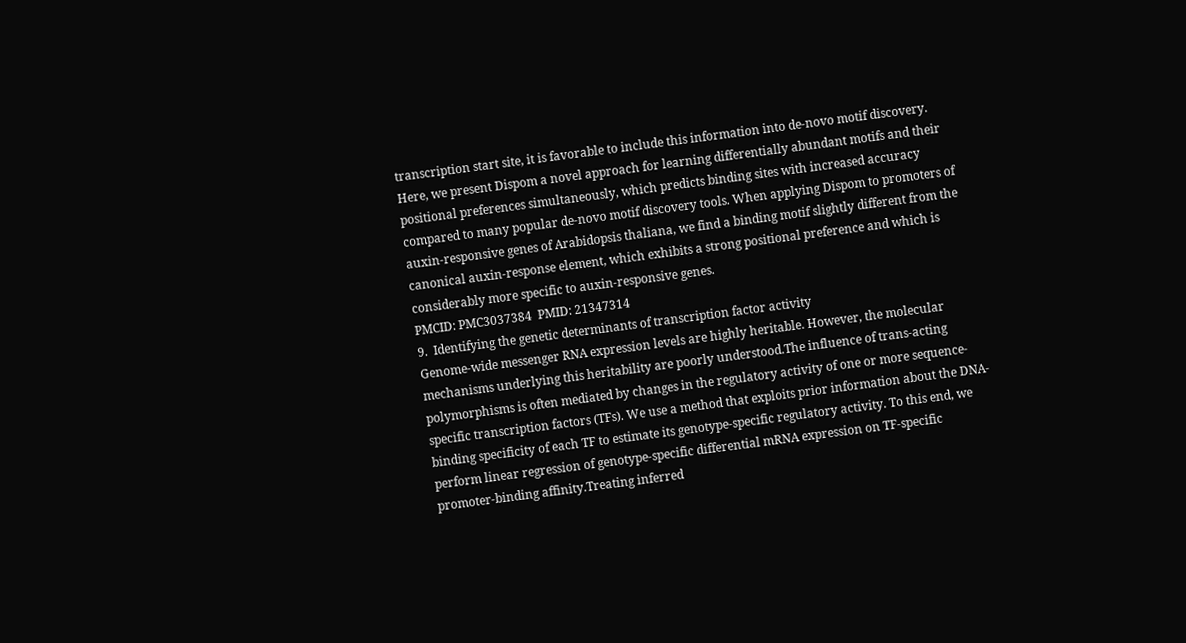transcription start site, it is favorable to include this information into de-novo motif discovery. Here, we present Dispom a novel approach for learning differentially abundant motifs and their positional preferences simultaneously, which predicts binding sites with increased accuracy compared to many popular de-novo motif discovery tools. When applying Dispom to promoters of auxin-responsive genes of Arabidopsis thaliana, we find a binding motif slightly different from the canonical auxin-response element, which exhibits a strong positional preference and which is considerably more specific to auxin-responsive genes.
PMCID: PMC3037384  PMID: 21347314
9.  Identifying the genetic determinants of transcription factor activity
Genome-wide messenger RNA expression levels are highly heritable. However, the molecular mechanisms underlying this heritability are poorly understood.The influence of trans-acting polymorphisms is often mediated by changes in the regulatory activity of one or more sequence-specific transcription factors (TFs). We use a method that exploits prior information about the DNA-binding specificity of each TF to estimate its genotype-specific regulatory activity. To this end, we perform linear regression of genotype-specific differential mRNA expression on TF-specific promoter-binding affinity.Treating inferred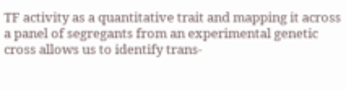TF activity as a quantitative trait and mapping it across a panel of segregants from an experimental genetic cross allows us to identify trans-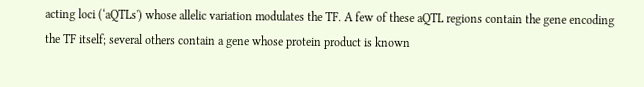acting loci (‘aQTLs') whose allelic variation modulates the TF. A few of these aQTL regions contain the gene encoding the TF itself; several others contain a gene whose protein product is known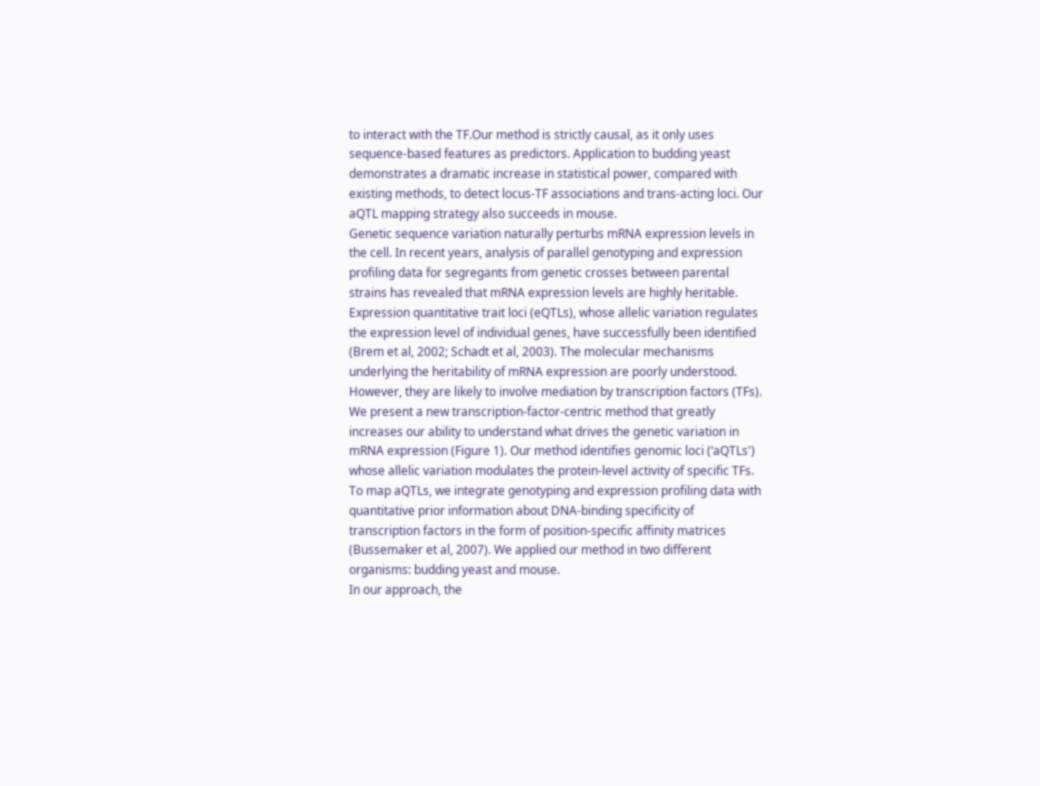to interact with the TF.Our method is strictly causal, as it only uses sequence-based features as predictors. Application to budding yeast demonstrates a dramatic increase in statistical power, compared with existing methods, to detect locus-TF associations and trans-acting loci. Our aQTL mapping strategy also succeeds in mouse.
Genetic sequence variation naturally perturbs mRNA expression levels in the cell. In recent years, analysis of parallel genotyping and expression profiling data for segregants from genetic crosses between parental strains has revealed that mRNA expression levels are highly heritable. Expression quantitative trait loci (eQTLs), whose allelic variation regulates the expression level of individual genes, have successfully been identified (Brem et al, 2002; Schadt et al, 2003). The molecular mechanisms underlying the heritability of mRNA expression are poorly understood. However, they are likely to involve mediation by transcription factors (TFs). We present a new transcription-factor-centric method that greatly increases our ability to understand what drives the genetic variation in mRNA expression (Figure 1). Our method identifies genomic loci (‘aQTLs') whose allelic variation modulates the protein-level activity of specific TFs. To map aQTLs, we integrate genotyping and expression profiling data with quantitative prior information about DNA-binding specificity of transcription factors in the form of position-specific affinity matrices (Bussemaker et al, 2007). We applied our method in two different organisms: budding yeast and mouse.
In our approach, the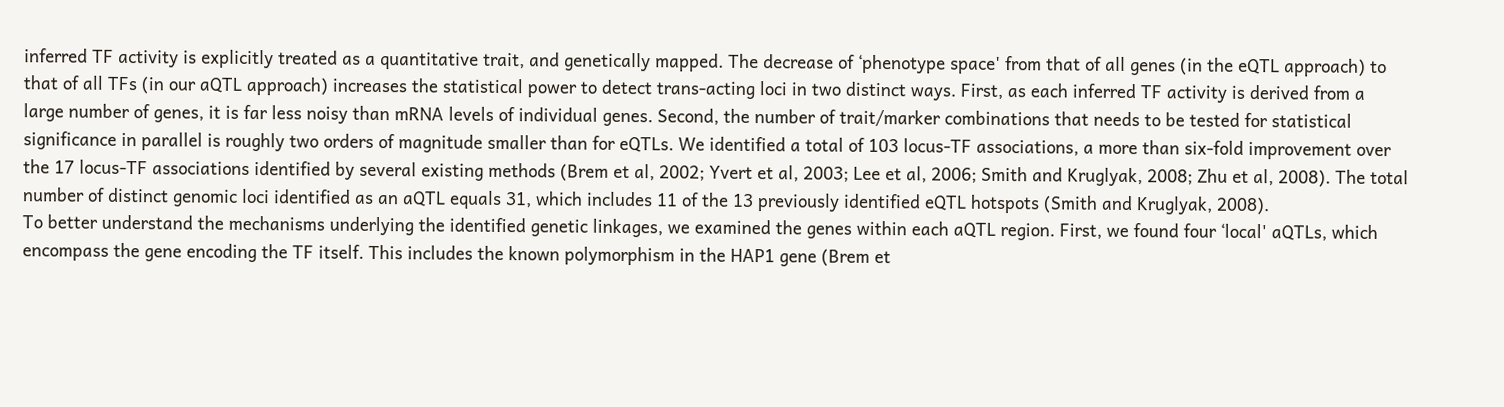inferred TF activity is explicitly treated as a quantitative trait, and genetically mapped. The decrease of ‘phenotype space' from that of all genes (in the eQTL approach) to that of all TFs (in our aQTL approach) increases the statistical power to detect trans-acting loci in two distinct ways. First, as each inferred TF activity is derived from a large number of genes, it is far less noisy than mRNA levels of individual genes. Second, the number of trait/marker combinations that needs to be tested for statistical significance in parallel is roughly two orders of magnitude smaller than for eQTLs. We identified a total of 103 locus-TF associations, a more than six-fold improvement over the 17 locus-TF associations identified by several existing methods (Brem et al, 2002; Yvert et al, 2003; Lee et al, 2006; Smith and Kruglyak, 2008; Zhu et al, 2008). The total number of distinct genomic loci identified as an aQTL equals 31, which includes 11 of the 13 previously identified eQTL hotspots (Smith and Kruglyak, 2008).
To better understand the mechanisms underlying the identified genetic linkages, we examined the genes within each aQTL region. First, we found four ‘local' aQTLs, which encompass the gene encoding the TF itself. This includes the known polymorphism in the HAP1 gene (Brem et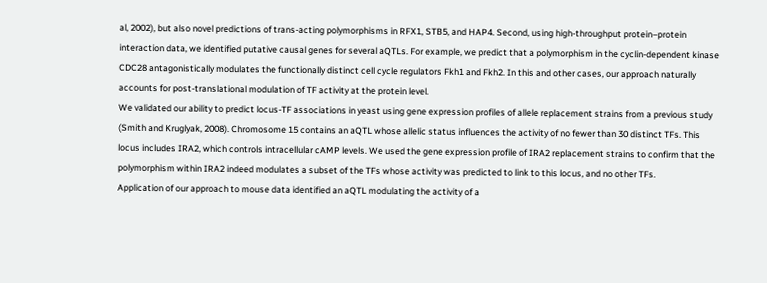al, 2002), but also novel predictions of trans-acting polymorphisms in RFX1, STB5, and HAP4. Second, using high-throughput protein–protein interaction data, we identified putative causal genes for several aQTLs. For example, we predict that a polymorphism in the cyclin-dependent kinase CDC28 antagonistically modulates the functionally distinct cell cycle regulators Fkh1 and Fkh2. In this and other cases, our approach naturally accounts for post-translational modulation of TF activity at the protein level.
We validated our ability to predict locus-TF associations in yeast using gene expression profiles of allele replacement strains from a previous study (Smith and Kruglyak, 2008). Chromosome 15 contains an aQTL whose allelic status influences the activity of no fewer than 30 distinct TFs. This locus includes IRA2, which controls intracellular cAMP levels. We used the gene expression profile of IRA2 replacement strains to confirm that the polymorphism within IRA2 indeed modulates a subset of the TFs whose activity was predicted to link to this locus, and no other TFs.
Application of our approach to mouse data identified an aQTL modulating the activity of a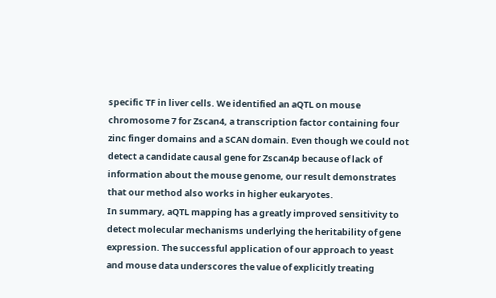specific TF in liver cells. We identified an aQTL on mouse chromosome 7 for Zscan4, a transcription factor containing four zinc finger domains and a SCAN domain. Even though we could not detect a candidate causal gene for Zscan4p because of lack of information about the mouse genome, our result demonstrates that our method also works in higher eukaryotes.
In summary, aQTL mapping has a greatly improved sensitivity to detect molecular mechanisms underlying the heritability of gene expression. The successful application of our approach to yeast and mouse data underscores the value of explicitly treating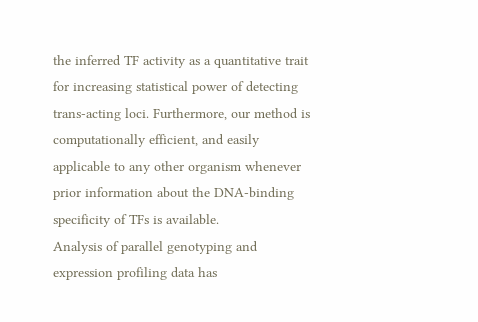the inferred TF activity as a quantitative trait for increasing statistical power of detecting trans-acting loci. Furthermore, our method is computationally efficient, and easily applicable to any other organism whenever prior information about the DNA-binding specificity of TFs is available.
Analysis of parallel genotyping and expression profiling data has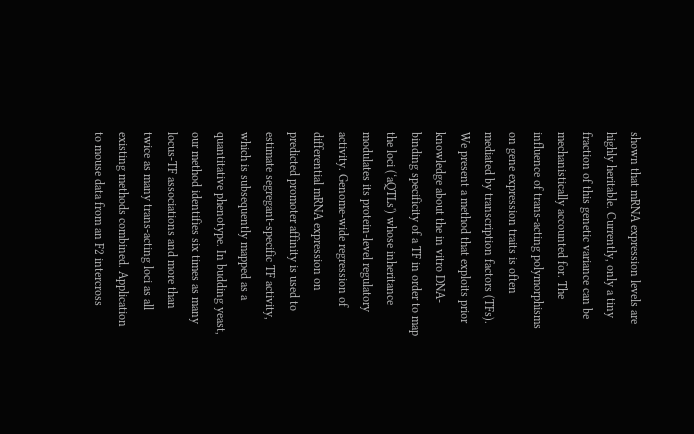shown that mRNA expression levels are highly heritable. Currently, only a tiny fraction of this genetic variance can be mechanistically accounted for. The influence of trans-acting polymorphisms on gene expression traits is often mediated by transcription factors (TFs). We present a method that exploits prior knowledge about the in vitro DNA-binding specificity of a TF in order to map the loci (‘aQTLs') whose inheritance modulates its protein-level regulatory activity. Genome-wide regression of differential mRNA expression on predicted promoter affinity is used to estimate segregant-specific TF activity, which is subsequently mapped as a quantitative phenotype. In budding yeast, our method identifies six times as many locus-TF associations and more than twice as many trans-acting loci as all existing methods combined. Application to mouse data from an F2 intercross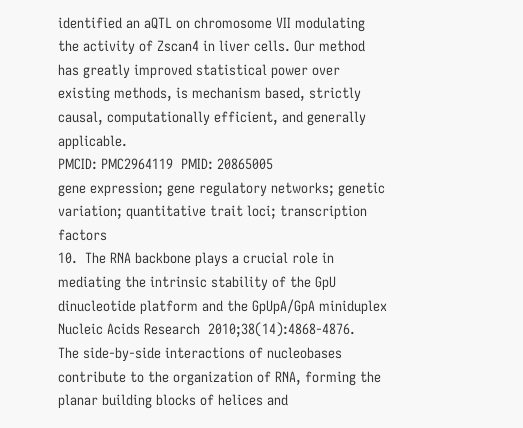identified an aQTL on chromosome VII modulating the activity of Zscan4 in liver cells. Our method has greatly improved statistical power over existing methods, is mechanism based, strictly causal, computationally efficient, and generally applicable.
PMCID: PMC2964119  PMID: 20865005
gene expression; gene regulatory networks; genetic variation; quantitative trait loci; transcription factors
10.  The RNA backbone plays a crucial role in mediating the intrinsic stability of the GpU dinucleotide platform and the GpUpA/GpA miniduplex
Nucleic Acids Research  2010;38(14):4868-4876.
The side-by-side interactions of nucleobases contribute to the organization of RNA, forming the planar building blocks of helices and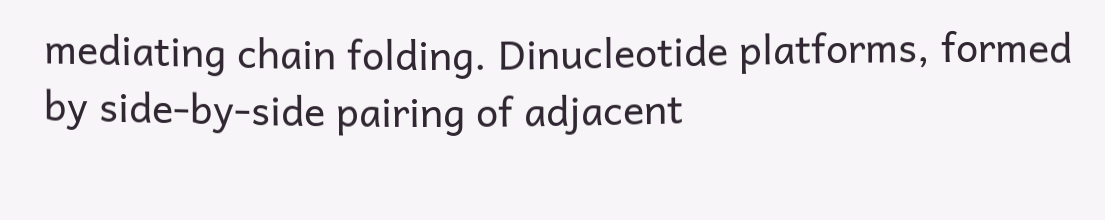mediating chain folding. Dinucleotide platforms, formed by side-by-side pairing of adjacent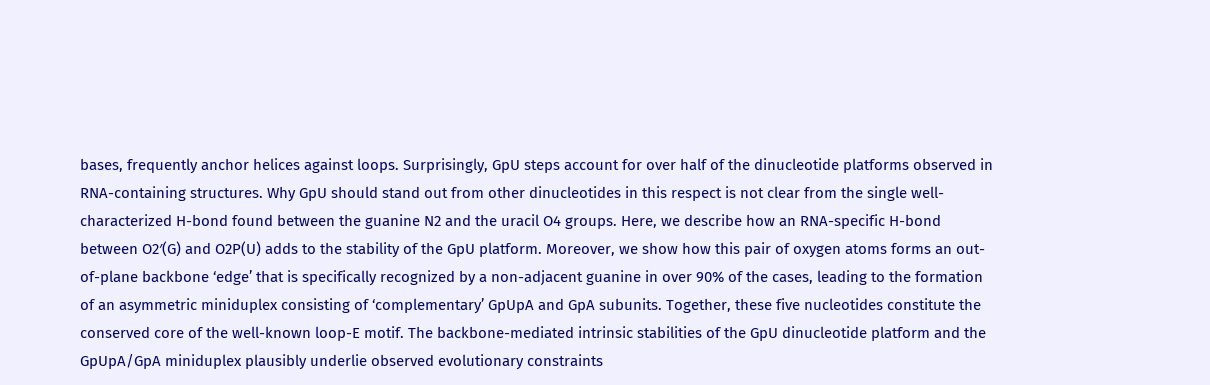bases, frequently anchor helices against loops. Surprisingly, GpU steps account for over half of the dinucleotide platforms observed in RNA-containing structures. Why GpU should stand out from other dinucleotides in this respect is not clear from the single well-characterized H-bond found between the guanine N2 and the uracil O4 groups. Here, we describe how an RNA-specific H-bond between O2′(G) and O2P(U) adds to the stability of the GpU platform. Moreover, we show how this pair of oxygen atoms forms an out-of-plane backbone ‘edge’ that is specifically recognized by a non-adjacent guanine in over 90% of the cases, leading to the formation of an asymmetric miniduplex consisting of ‘complementary’ GpUpA and GpA subunits. Together, these five nucleotides constitute the conserved core of the well-known loop-E motif. The backbone-mediated intrinsic stabilities of the GpU dinucleotide platform and the GpUpA/GpA miniduplex plausibly underlie observed evolutionary constraints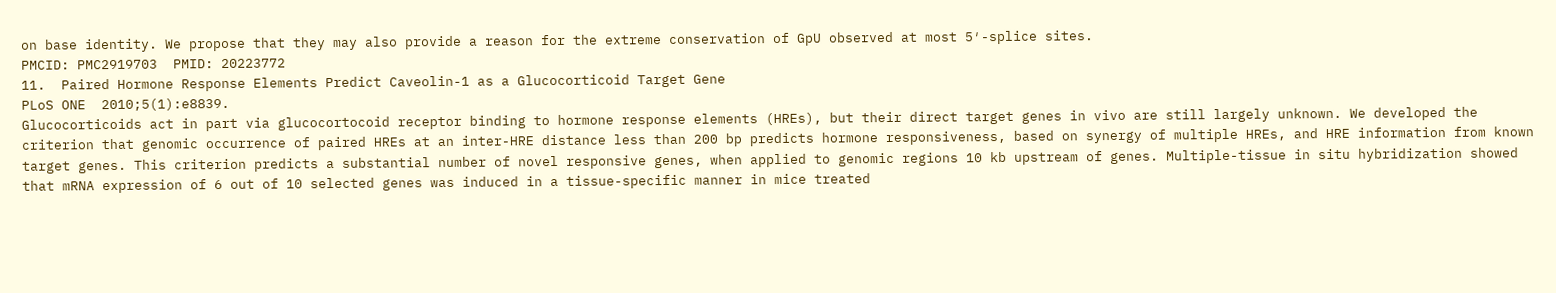on base identity. We propose that they may also provide a reason for the extreme conservation of GpU observed at most 5′-splice sites.
PMCID: PMC2919703  PMID: 20223772
11.  Paired Hormone Response Elements Predict Caveolin-1 as a Glucocorticoid Target Gene
PLoS ONE  2010;5(1):e8839.
Glucocorticoids act in part via glucocortocoid receptor binding to hormone response elements (HREs), but their direct target genes in vivo are still largely unknown. We developed the criterion that genomic occurrence of paired HREs at an inter-HRE distance less than 200 bp predicts hormone responsiveness, based on synergy of multiple HREs, and HRE information from known target genes. This criterion predicts a substantial number of novel responsive genes, when applied to genomic regions 10 kb upstream of genes. Multiple-tissue in situ hybridization showed that mRNA expression of 6 out of 10 selected genes was induced in a tissue-specific manner in mice treated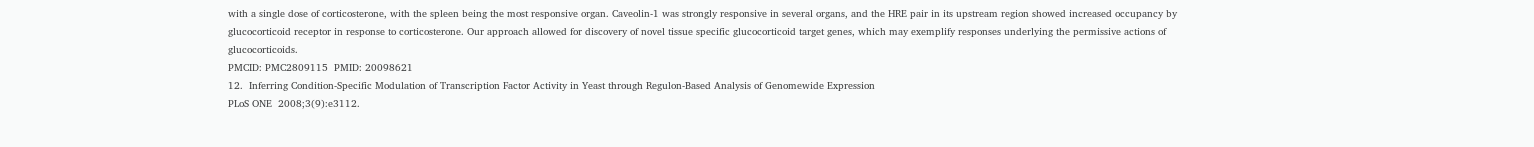with a single dose of corticosterone, with the spleen being the most responsive organ. Caveolin-1 was strongly responsive in several organs, and the HRE pair in its upstream region showed increased occupancy by glucocorticoid receptor in response to corticosterone. Our approach allowed for discovery of novel tissue specific glucocorticoid target genes, which may exemplify responses underlying the permissive actions of glucocorticoids.
PMCID: PMC2809115  PMID: 20098621
12.  Inferring Condition-Specific Modulation of Transcription Factor Activity in Yeast through Regulon-Based Analysis of Genomewide Expression
PLoS ONE  2008;3(9):e3112.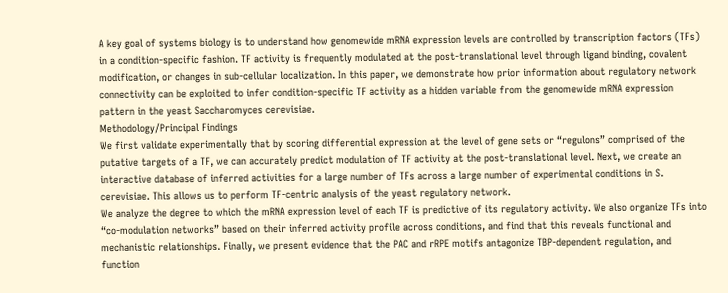A key goal of systems biology is to understand how genomewide mRNA expression levels are controlled by transcription factors (TFs) in a condition-specific fashion. TF activity is frequently modulated at the post-translational level through ligand binding, covalent modification, or changes in sub-cellular localization. In this paper, we demonstrate how prior information about regulatory network connectivity can be exploited to infer condition-specific TF activity as a hidden variable from the genomewide mRNA expression pattern in the yeast Saccharomyces cerevisiae.
Methodology/Principal Findings
We first validate experimentally that by scoring differential expression at the level of gene sets or “regulons” comprised of the putative targets of a TF, we can accurately predict modulation of TF activity at the post-translational level. Next, we create an interactive database of inferred activities for a large number of TFs across a large number of experimental conditions in S. cerevisiae. This allows us to perform TF-centric analysis of the yeast regulatory network.
We analyze the degree to which the mRNA expression level of each TF is predictive of its regulatory activity. We also organize TFs into “co-modulation networks” based on their inferred activity profile across conditions, and find that this reveals functional and mechanistic relationships. Finally, we present evidence that the PAC and rRPE motifs antagonize TBP-dependent regulation, and function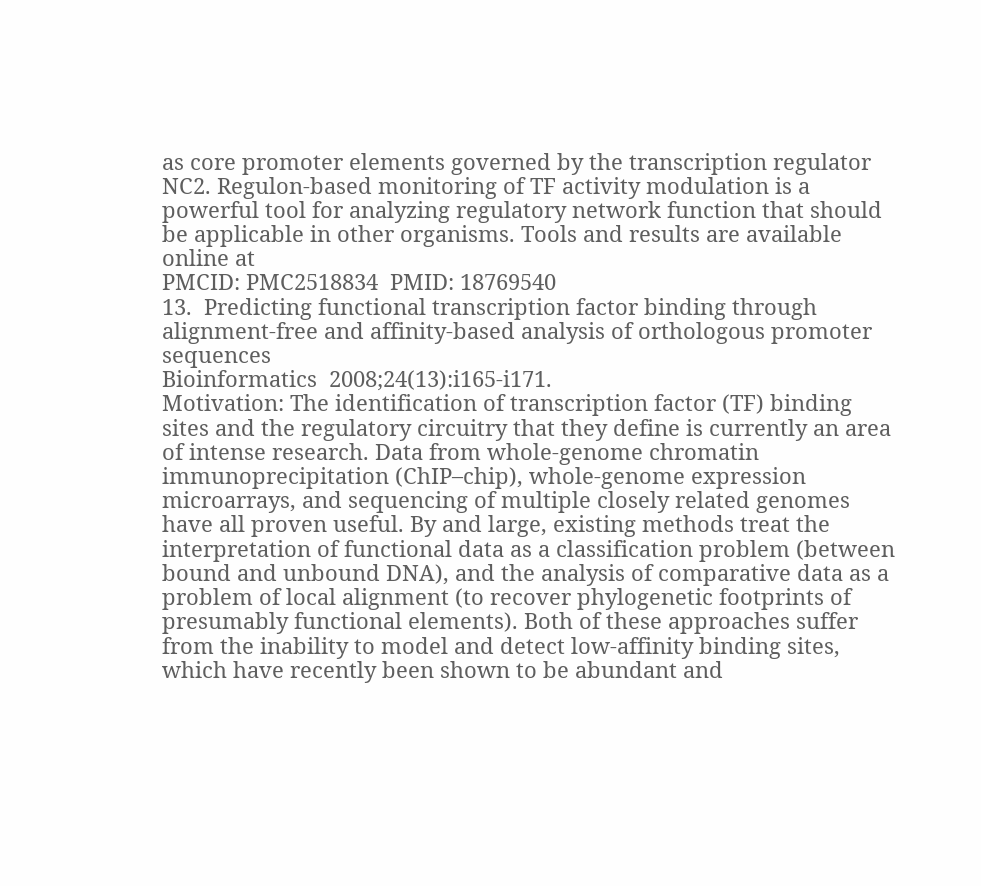as core promoter elements governed by the transcription regulator NC2. Regulon-based monitoring of TF activity modulation is a powerful tool for analyzing regulatory network function that should be applicable in other organisms. Tools and results are available online at
PMCID: PMC2518834  PMID: 18769540
13.  Predicting functional transcription factor binding through alignment-free and affinity-based analysis of orthologous promoter sequences
Bioinformatics  2008;24(13):i165-i171.
Motivation: The identification of transcription factor (TF) binding sites and the regulatory circuitry that they define is currently an area of intense research. Data from whole-genome chromatin immunoprecipitation (ChIP–chip), whole-genome expression microarrays, and sequencing of multiple closely related genomes have all proven useful. By and large, existing methods treat the interpretation of functional data as a classification problem (between bound and unbound DNA), and the analysis of comparative data as a problem of local alignment (to recover phylogenetic footprints of presumably functional elements). Both of these approaches suffer from the inability to model and detect low-affinity binding sites, which have recently been shown to be abundant and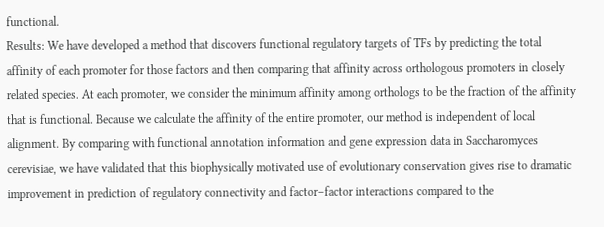functional.
Results: We have developed a method that discovers functional regulatory targets of TFs by predicting the total affinity of each promoter for those factors and then comparing that affinity across orthologous promoters in closely related species. At each promoter, we consider the minimum affinity among orthologs to be the fraction of the affinity that is functional. Because we calculate the affinity of the entire promoter, our method is independent of local alignment. By comparing with functional annotation information and gene expression data in Saccharomyces cerevisiae, we have validated that this biophysically motivated use of evolutionary conservation gives rise to dramatic improvement in prediction of regulatory connectivity and factor–factor interactions compared to the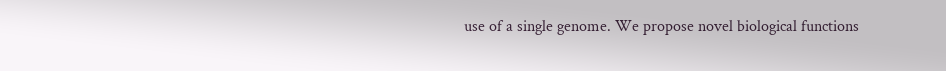use of a single genome. We propose novel biological functions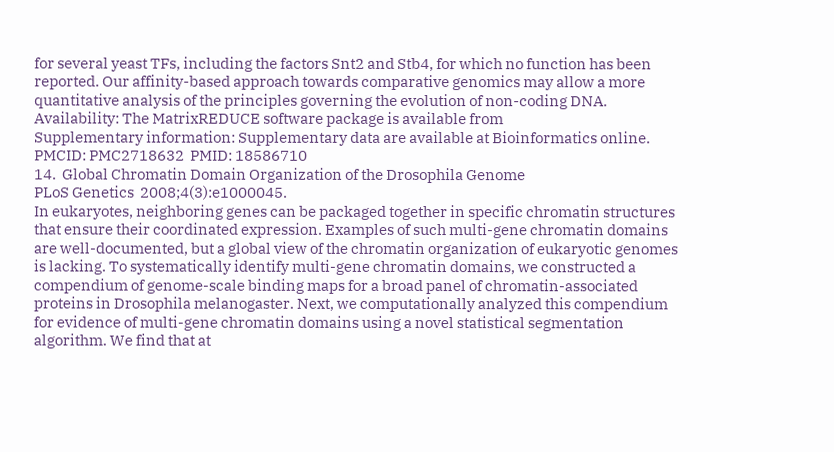for several yeast TFs, including the factors Snt2 and Stb4, for which no function has been reported. Our affinity-based approach towards comparative genomics may allow a more quantitative analysis of the principles governing the evolution of non-coding DNA.
Availability: The MatrixREDUCE software package is available from
Supplementary information: Supplementary data are available at Bioinformatics online.
PMCID: PMC2718632  PMID: 18586710
14.  Global Chromatin Domain Organization of the Drosophila Genome
PLoS Genetics  2008;4(3):e1000045.
In eukaryotes, neighboring genes can be packaged together in specific chromatin structures that ensure their coordinated expression. Examples of such multi-gene chromatin domains are well-documented, but a global view of the chromatin organization of eukaryotic genomes is lacking. To systematically identify multi-gene chromatin domains, we constructed a compendium of genome-scale binding maps for a broad panel of chromatin-associated proteins in Drosophila melanogaster. Next, we computationally analyzed this compendium for evidence of multi-gene chromatin domains using a novel statistical segmentation algorithm. We find that at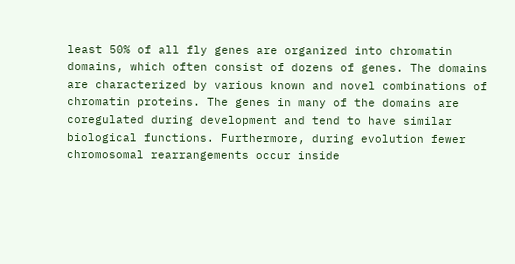least 50% of all fly genes are organized into chromatin domains, which often consist of dozens of genes. The domains are characterized by various known and novel combinations of chromatin proteins. The genes in many of the domains are coregulated during development and tend to have similar biological functions. Furthermore, during evolution fewer chromosomal rearrangements occur inside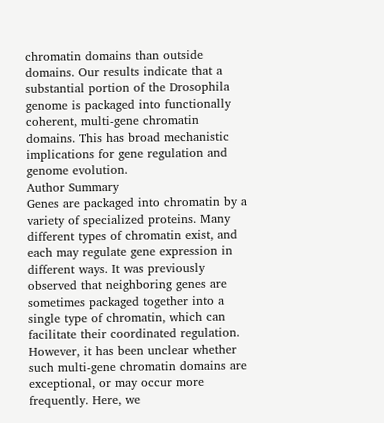chromatin domains than outside domains. Our results indicate that a substantial portion of the Drosophila genome is packaged into functionally coherent, multi-gene chromatin domains. This has broad mechanistic implications for gene regulation and genome evolution.
Author Summary
Genes are packaged into chromatin by a variety of specialized proteins. Many different types of chromatin exist, and each may regulate gene expression in different ways. It was previously observed that neighboring genes are sometimes packaged together into a single type of chromatin, which can facilitate their coordinated regulation. However, it has been unclear whether such multi-gene chromatin domains are exceptional, or may occur more frequently. Here, we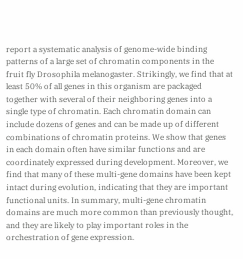report a systematic analysis of genome-wide binding patterns of a large set of chromatin components in the fruit fly Drosophila melanogaster. Strikingly, we find that at least 50% of all genes in this organism are packaged together with several of their neighboring genes into a single type of chromatin. Each chromatin domain can include dozens of genes and can be made up of different combinations of chromatin proteins. We show that genes in each domain often have similar functions and are coordinately expressed during development. Moreover, we find that many of these multi-gene domains have been kept intact during evolution, indicating that they are important functional units. In summary, multi-gene chromatin domains are much more common than previously thought, and they are likely to play important roles in the orchestration of gene expression.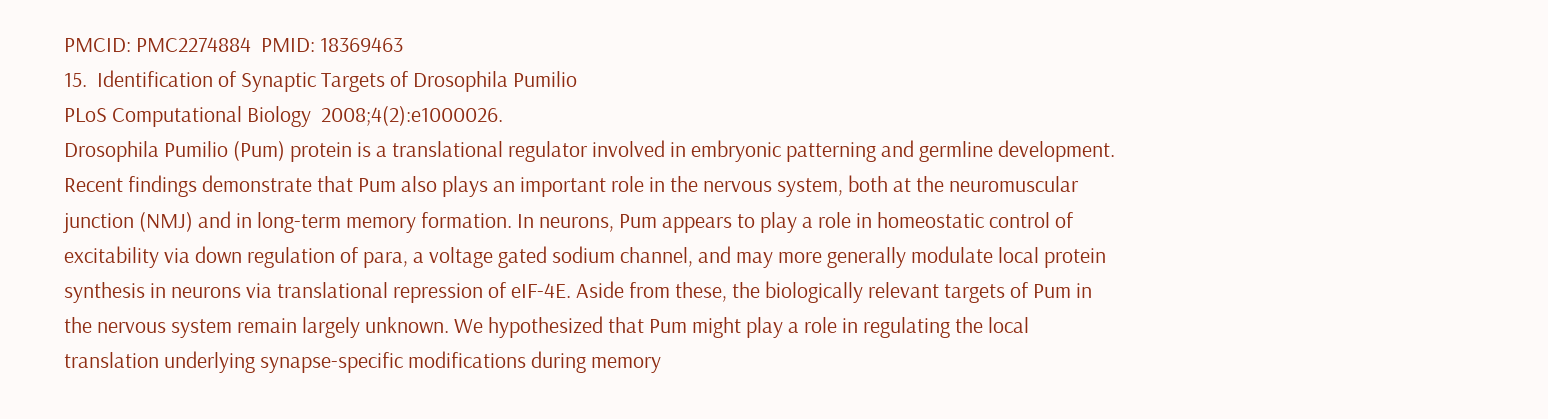PMCID: PMC2274884  PMID: 18369463
15.  Identification of Synaptic Targets of Drosophila Pumilio
PLoS Computational Biology  2008;4(2):e1000026.
Drosophila Pumilio (Pum) protein is a translational regulator involved in embryonic patterning and germline development. Recent findings demonstrate that Pum also plays an important role in the nervous system, both at the neuromuscular junction (NMJ) and in long-term memory formation. In neurons, Pum appears to play a role in homeostatic control of excitability via down regulation of para, a voltage gated sodium channel, and may more generally modulate local protein synthesis in neurons via translational repression of eIF-4E. Aside from these, the biologically relevant targets of Pum in the nervous system remain largely unknown. We hypothesized that Pum might play a role in regulating the local translation underlying synapse-specific modifications during memory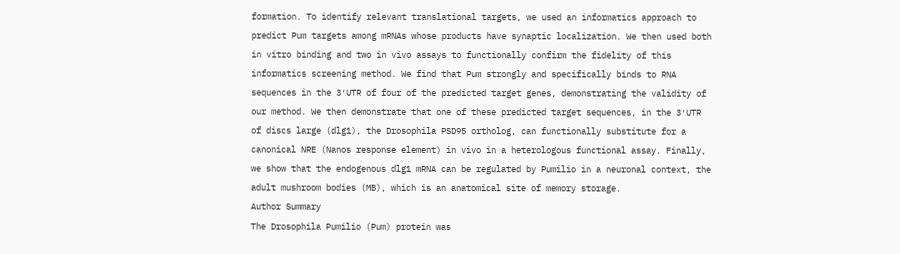formation. To identify relevant translational targets, we used an informatics approach to predict Pum targets among mRNAs whose products have synaptic localization. We then used both in vitro binding and two in vivo assays to functionally confirm the fidelity of this informatics screening method. We find that Pum strongly and specifically binds to RNA sequences in the 3′UTR of four of the predicted target genes, demonstrating the validity of our method. We then demonstrate that one of these predicted target sequences, in the 3′UTR of discs large (dlg1), the Drosophila PSD95 ortholog, can functionally substitute for a canonical NRE (Nanos response element) in vivo in a heterologous functional assay. Finally, we show that the endogenous dlg1 mRNA can be regulated by Pumilio in a neuronal context, the adult mushroom bodies (MB), which is an anatomical site of memory storage.
Author Summary
The Drosophila Pumilio (Pum) protein was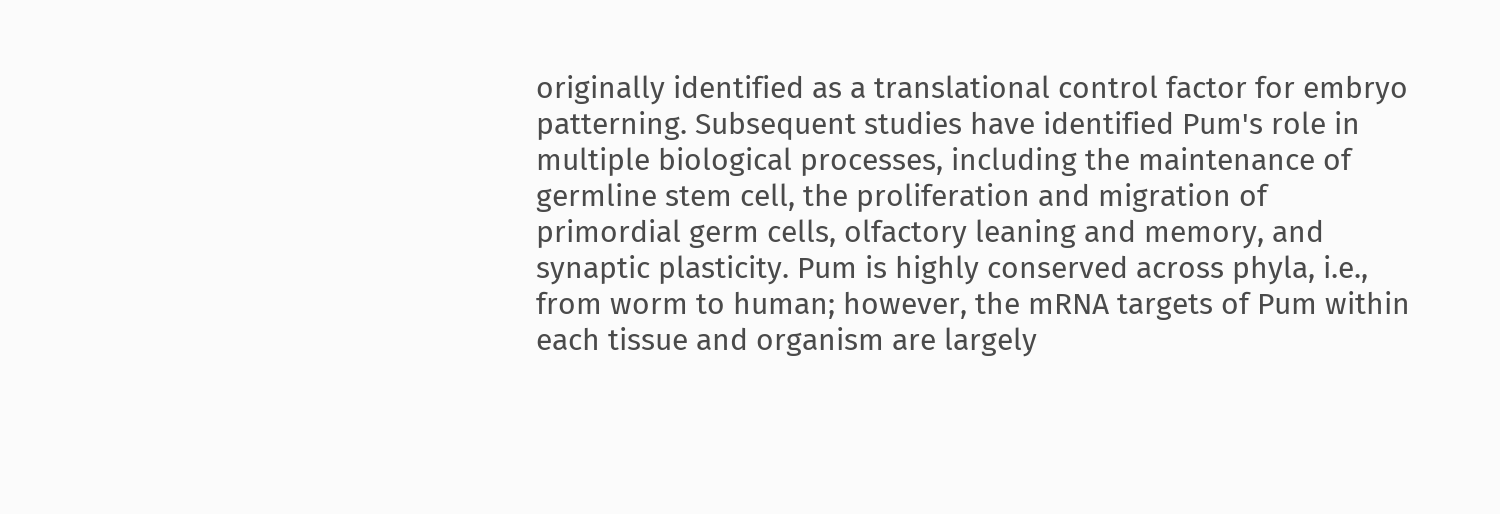originally identified as a translational control factor for embryo patterning. Subsequent studies have identified Pum's role in multiple biological processes, including the maintenance of germline stem cell, the proliferation and migration of primordial germ cells, olfactory leaning and memory, and synaptic plasticity. Pum is highly conserved across phyla, i.e., from worm to human; however, the mRNA targets of Pum within each tissue and organism are largely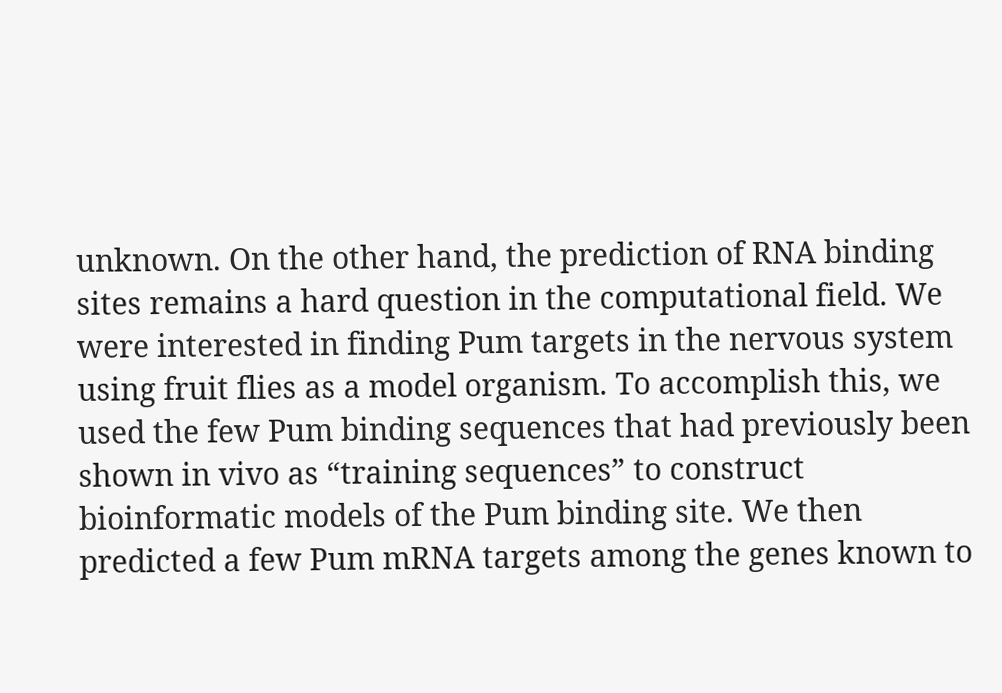unknown. On the other hand, the prediction of RNA binding sites remains a hard question in the computational field. We were interested in finding Pum targets in the nervous system using fruit flies as a model organism. To accomplish this, we used the few Pum binding sequences that had previously been shown in vivo as “training sequences” to construct bioinformatic models of the Pum binding site. We then predicted a few Pum mRNA targets among the genes known to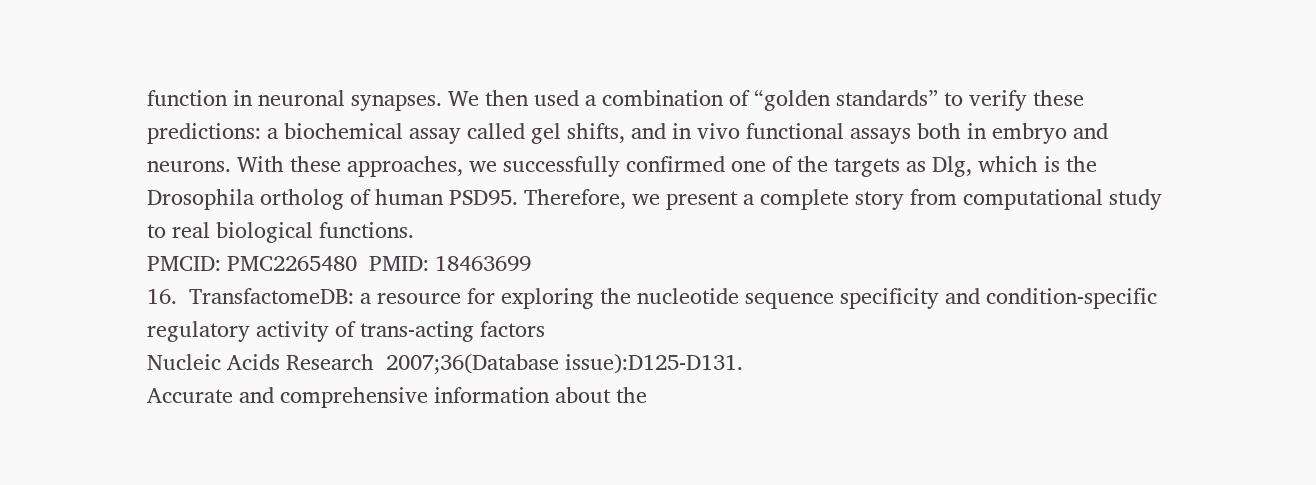function in neuronal synapses. We then used a combination of “golden standards” to verify these predictions: a biochemical assay called gel shifts, and in vivo functional assays both in embryo and neurons. With these approaches, we successfully confirmed one of the targets as Dlg, which is the Drosophila ortholog of human PSD95. Therefore, we present a complete story from computational study to real biological functions.
PMCID: PMC2265480  PMID: 18463699
16.  TransfactomeDB: a resource for exploring the nucleotide sequence specificity and condition-specific regulatory activity of trans-acting factors
Nucleic Acids Research  2007;36(Database issue):D125-D131.
Accurate and comprehensive information about the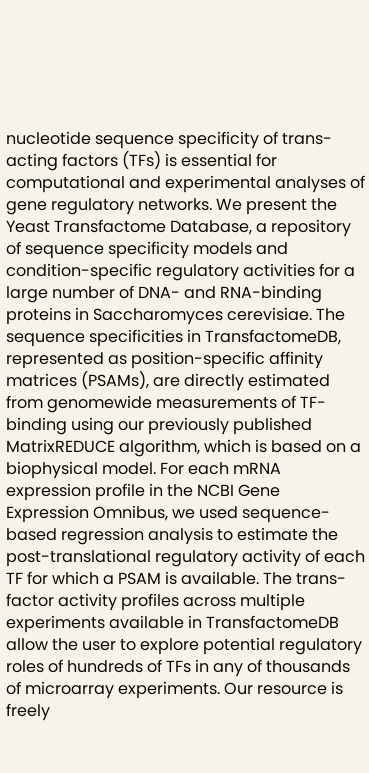nucleotide sequence specificity of trans-acting factors (TFs) is essential for computational and experimental analyses of gene regulatory networks. We present the Yeast Transfactome Database, a repository of sequence specificity models and condition-specific regulatory activities for a large number of DNA- and RNA-binding proteins in Saccharomyces cerevisiae. The sequence specificities in TransfactomeDB, represented as position-specific affinity matrices (PSAMs), are directly estimated from genomewide measurements of TF-binding using our previously published MatrixREDUCE algorithm, which is based on a biophysical model. For each mRNA expression profile in the NCBI Gene Expression Omnibus, we used sequence-based regression analysis to estimate the post-translational regulatory activity of each TF for which a PSAM is available. The trans-factor activity profiles across multiple experiments available in TransfactomeDB allow the user to explore potential regulatory roles of hundreds of TFs in any of thousands of microarray experiments. Our resource is freely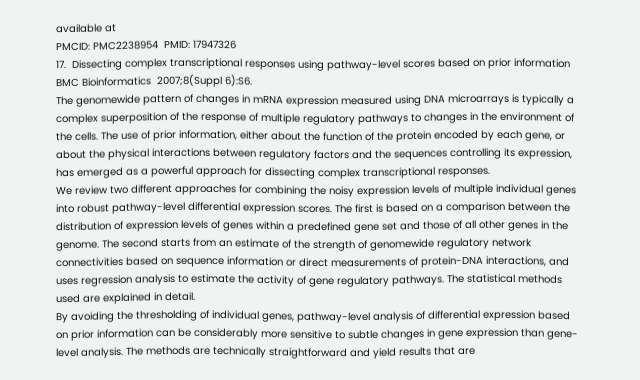available at
PMCID: PMC2238954  PMID: 17947326
17.  Dissecting complex transcriptional responses using pathway-level scores based on prior information
BMC Bioinformatics  2007;8(Suppl 6):S6.
The genomewide pattern of changes in mRNA expression measured using DNA microarrays is typically a complex superposition of the response of multiple regulatory pathways to changes in the environment of the cells. The use of prior information, either about the function of the protein encoded by each gene, or about the physical interactions between regulatory factors and the sequences controlling its expression, has emerged as a powerful approach for dissecting complex transcriptional responses.
We review two different approaches for combining the noisy expression levels of multiple individual genes into robust pathway-level differential expression scores. The first is based on a comparison between the distribution of expression levels of genes within a predefined gene set and those of all other genes in the genome. The second starts from an estimate of the strength of genomewide regulatory network connectivities based on sequence information or direct measurements of protein-DNA interactions, and uses regression analysis to estimate the activity of gene regulatory pathways. The statistical methods used are explained in detail.
By avoiding the thresholding of individual genes, pathway-level analysis of differential expression based on prior information can be considerably more sensitive to subtle changes in gene expression than gene-level analysis. The methods are technically straightforward and yield results that are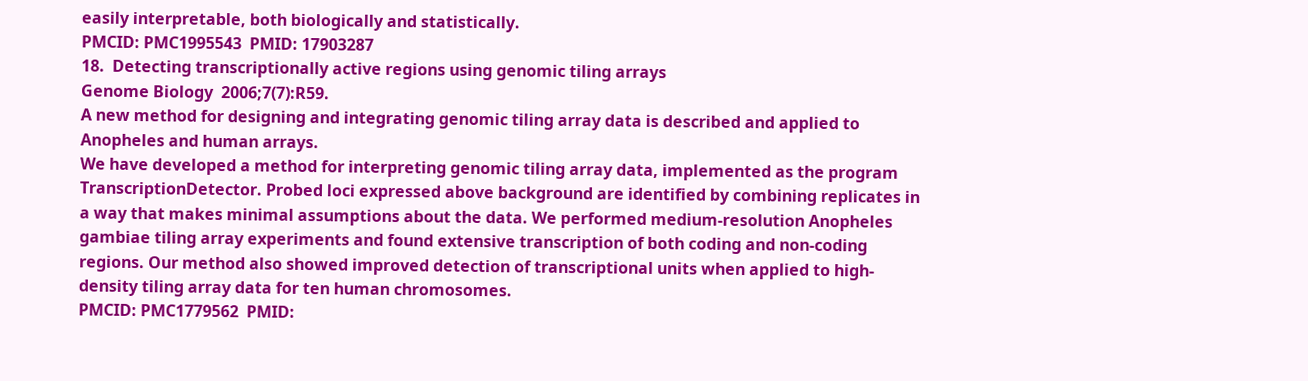easily interpretable, both biologically and statistically.
PMCID: PMC1995543  PMID: 17903287
18.  Detecting transcriptionally active regions using genomic tiling arrays
Genome Biology  2006;7(7):R59.
A new method for designing and integrating genomic tiling array data is described and applied to Anopheles and human arrays.
We have developed a method for interpreting genomic tiling array data, implemented as the program TranscriptionDetector. Probed loci expressed above background are identified by combining replicates in a way that makes minimal assumptions about the data. We performed medium-resolution Anopheles gambiae tiling array experiments and found extensive transcription of both coding and non-coding regions. Our method also showed improved detection of transcriptional units when applied to high-density tiling array data for ten human chromosomes.
PMCID: PMC1779562  PMID: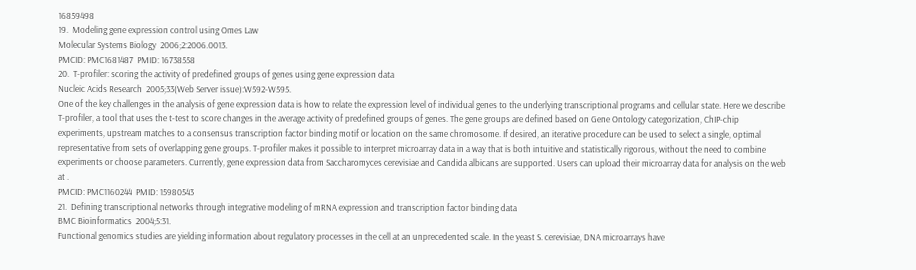16859498
19.  Modeling gene expression control using Omes Law
Molecular Systems Biology  2006;2:2006.0013.
PMCID: PMC1681487  PMID: 16738558
20.  T-profiler: scoring the activity of predefined groups of genes using gene expression data
Nucleic Acids Research  2005;33(Web Server issue):W592-W595.
One of the key challenges in the analysis of gene expression data is how to relate the expression level of individual genes to the underlying transcriptional programs and cellular state. Here we describe T-profiler, a tool that uses the t-test to score changes in the average activity of predefined groups of genes. The gene groups are defined based on Gene Ontology categorization, ChIP-chip experiments, upstream matches to a consensus transcription factor binding motif or location on the same chromosome. If desired, an iterative procedure can be used to select a single, optimal representative from sets of overlapping gene groups. T-profiler makes it possible to interpret microarray data in a way that is both intuitive and statistically rigorous, without the need to combine experiments or choose parameters. Currently, gene expression data from Saccharomyces cerevisiae and Candida albicans are supported. Users can upload their microarray data for analysis on the web at .
PMCID: PMC1160244  PMID: 15980543
21.  Defining transcriptional networks through integrative modeling of mRNA expression and transcription factor binding data
BMC Bioinformatics  2004;5:31.
Functional genomics studies are yielding information about regulatory processes in the cell at an unprecedented scale. In the yeast S. cerevisiae, DNA microarrays have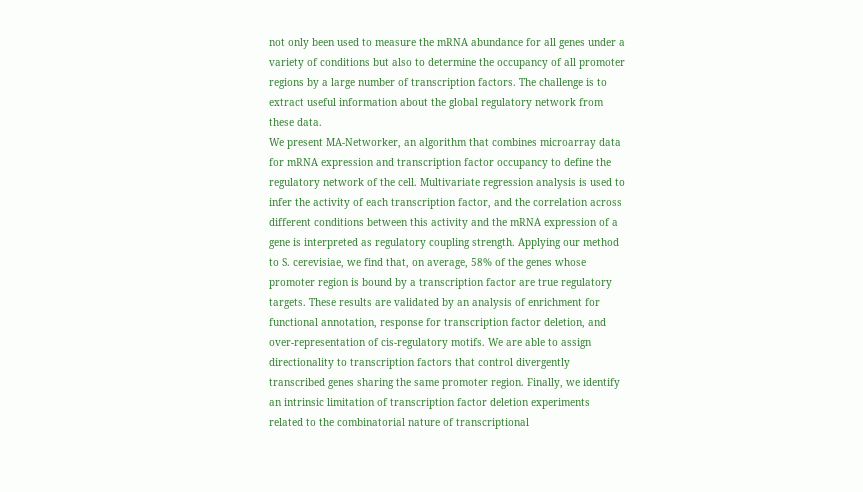not only been used to measure the mRNA abundance for all genes under a variety of conditions but also to determine the occupancy of all promoter regions by a large number of transcription factors. The challenge is to extract useful information about the global regulatory network from these data.
We present MA-Networker, an algorithm that combines microarray data for mRNA expression and transcription factor occupancy to define the regulatory network of the cell. Multivariate regression analysis is used to infer the activity of each transcription factor, and the correlation across different conditions between this activity and the mRNA expression of a gene is interpreted as regulatory coupling strength. Applying our method to S. cerevisiae, we find that, on average, 58% of the genes whose promoter region is bound by a transcription factor are true regulatory targets. These results are validated by an analysis of enrichment for functional annotation, response for transcription factor deletion, and over-representation of cis-regulatory motifs. We are able to assign directionality to transcription factors that control divergently transcribed genes sharing the same promoter region. Finally, we identify an intrinsic limitation of transcription factor deletion experiments related to the combinatorial nature of transcriptional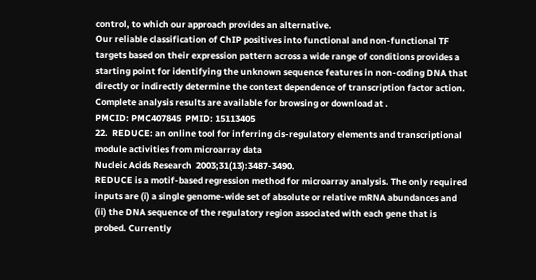control, to which our approach provides an alternative.
Our reliable classification of ChIP positives into functional and non-functional TF targets based on their expression pattern across a wide range of conditions provides a starting point for identifying the unknown sequence features in non-coding DNA that directly or indirectly determine the context dependence of transcription factor action. Complete analysis results are available for browsing or download at .
PMCID: PMC407845  PMID: 15113405
22.  REDUCE: an online tool for inferring cis-regulatory elements and transcriptional module activities from microarray data
Nucleic Acids Research  2003;31(13):3487-3490.
REDUCE is a motif-based regression method for microarray analysis. The only required inputs are (i) a single genome-wide set of absolute or relative mRNA abundances and (ii) the DNA sequence of the regulatory region associated with each gene that is probed. Currently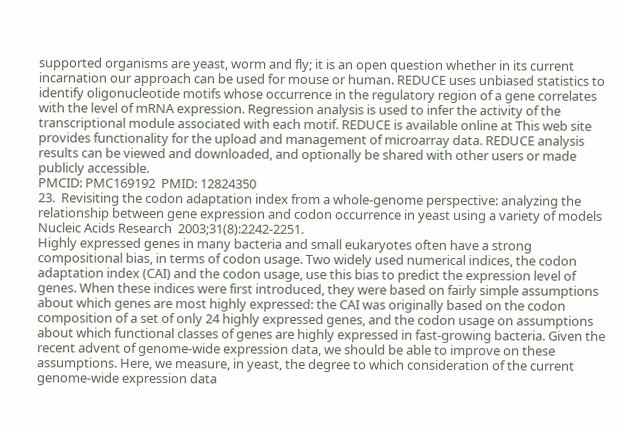supported organisms are yeast, worm and fly; it is an open question whether in its current incarnation our approach can be used for mouse or human. REDUCE uses unbiased statistics to identify oligonucleotide motifs whose occurrence in the regulatory region of a gene correlates with the level of mRNA expression. Regression analysis is used to infer the activity of the transcriptional module associated with each motif. REDUCE is available online at This web site provides functionality for the upload and management of microarray data. REDUCE analysis results can be viewed and downloaded, and optionally be shared with other users or made publicly accessible.
PMCID: PMC169192  PMID: 12824350
23.  Revisiting the codon adaptation index from a whole-genome perspective: analyzing the relationship between gene expression and codon occurrence in yeast using a variety of models
Nucleic Acids Research  2003;31(8):2242-2251.
Highly expressed genes in many bacteria and small eukaryotes often have a strong compositional bias, in terms of codon usage. Two widely used numerical indices, the codon adaptation index (CAI) and the codon usage, use this bias to predict the expression level of genes. When these indices were first introduced, they were based on fairly simple assumptions about which genes are most highly expressed: the CAI was originally based on the codon composition of a set of only 24 highly expressed genes, and the codon usage on assumptions about which functional classes of genes are highly expressed in fast-growing bacteria. Given the recent advent of genome-wide expression data, we should be able to improve on these assumptions. Here, we measure, in yeast, the degree to which consideration of the current genome-wide expression data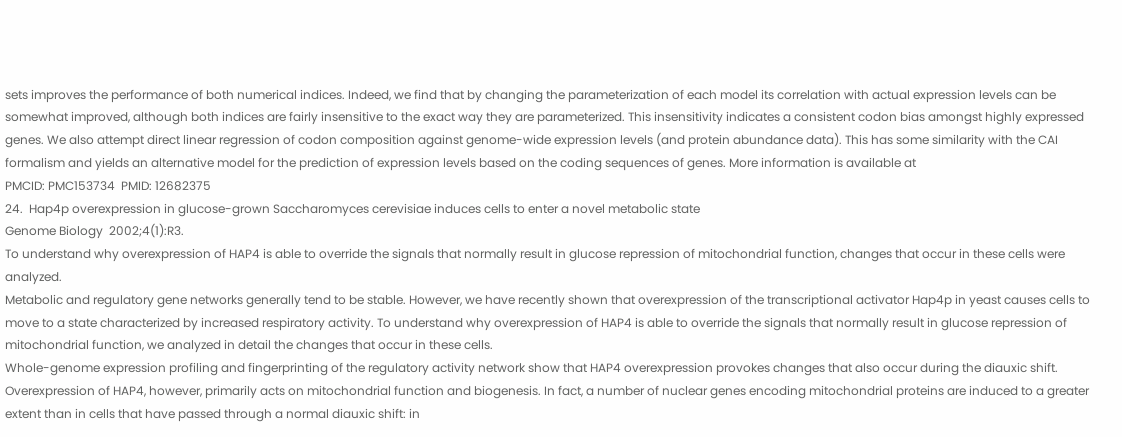sets improves the performance of both numerical indices. Indeed, we find that by changing the parameterization of each model its correlation with actual expression levels can be somewhat improved, although both indices are fairly insensitive to the exact way they are parameterized. This insensitivity indicates a consistent codon bias amongst highly expressed genes. We also attempt direct linear regression of codon composition against genome-wide expression levels (and protein abundance data). This has some similarity with the CAI formalism and yields an alternative model for the prediction of expression levels based on the coding sequences of genes. More information is available at
PMCID: PMC153734  PMID: 12682375
24.  Hap4p overexpression in glucose-grown Saccharomyces cerevisiae induces cells to enter a novel metabolic state
Genome Biology  2002;4(1):R3.
To understand why overexpression of HAP4 is able to override the signals that normally result in glucose repression of mitochondrial function, changes that occur in these cells were analyzed.
Metabolic and regulatory gene networks generally tend to be stable. However, we have recently shown that overexpression of the transcriptional activator Hap4p in yeast causes cells to move to a state characterized by increased respiratory activity. To understand why overexpression of HAP4 is able to override the signals that normally result in glucose repression of mitochondrial function, we analyzed in detail the changes that occur in these cells.
Whole-genome expression profiling and fingerprinting of the regulatory activity network show that HAP4 overexpression provokes changes that also occur during the diauxic shift. Overexpression of HAP4, however, primarily acts on mitochondrial function and biogenesis. In fact, a number of nuclear genes encoding mitochondrial proteins are induced to a greater extent than in cells that have passed through a normal diauxic shift: in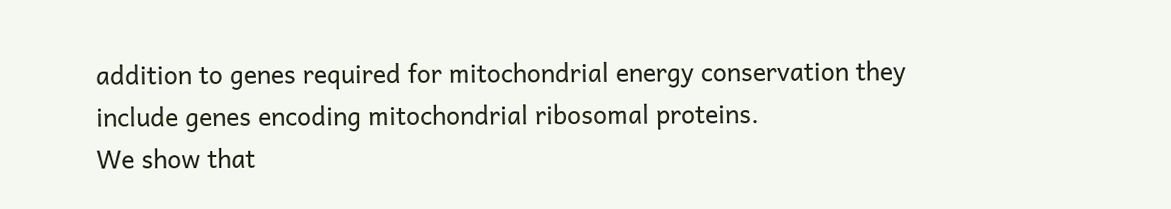addition to genes required for mitochondrial energy conservation they include genes encoding mitochondrial ribosomal proteins.
We show that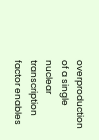overproduction of a single nuclear transcription factor enables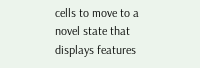cells to move to a novel state that displays features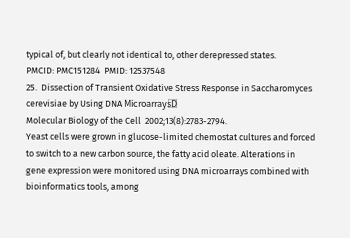typical of, but clearly not identical to, other derepressed states.
PMCID: PMC151284  PMID: 12537548
25.  Dissection of Transient Oxidative Stress Response in Saccharomyces cerevisiae by Using DNA MicroarraysD⃞
Molecular Biology of the Cell  2002;13(8):2783-2794.
Yeast cells were grown in glucose-limited chemostat cultures and forced to switch to a new carbon source, the fatty acid oleate. Alterations in gene expression were monitored using DNA microarrays combined with bioinformatics tools, among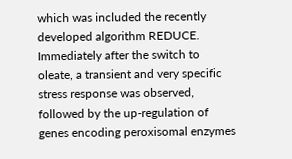which was included the recently developed algorithm REDUCE. Immediately after the switch to oleate, a transient and very specific stress response was observed, followed by the up-regulation of genes encoding peroxisomal enzymes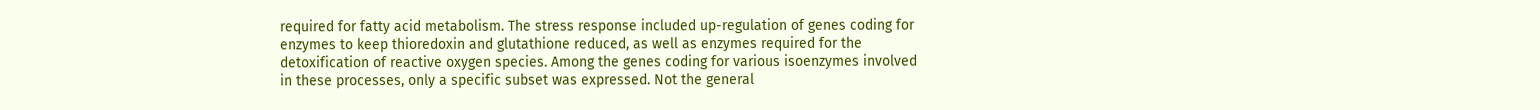required for fatty acid metabolism. The stress response included up-regulation of genes coding for enzymes to keep thioredoxin and glutathione reduced, as well as enzymes required for the detoxification of reactive oxygen species. Among the genes coding for various isoenzymes involved in these processes, only a specific subset was expressed. Not the general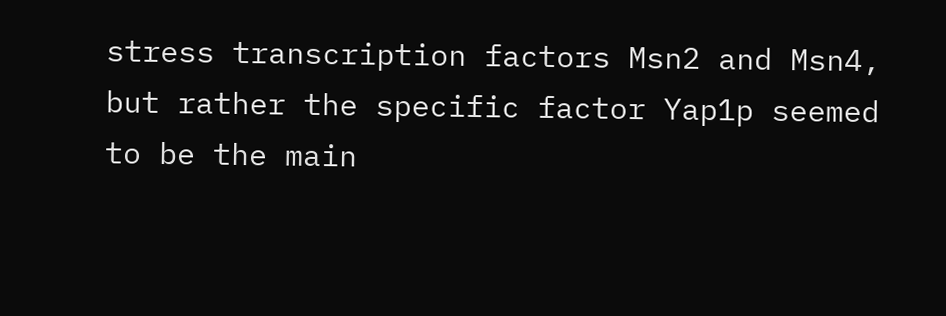stress transcription factors Msn2 and Msn4, but rather the specific factor Yap1p seemed to be the main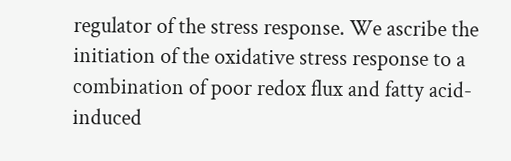regulator of the stress response. We ascribe the initiation of the oxidative stress response to a combination of poor redox flux and fatty acid-induced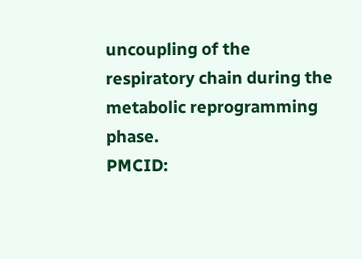uncoupling of the respiratory chain during the metabolic reprogramming phase.
PMCID: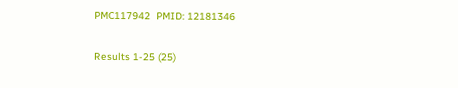PMC117942  PMID: 12181346

Results 1-25 (25)